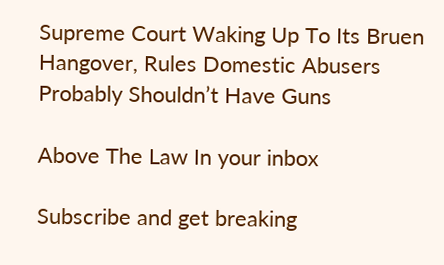Supreme Court Waking Up To Its Bruen Hangover, Rules Domestic Abusers Probably Shouldn’t Have Guns

Above The Law In your inbox

Subscribe and get breaking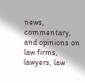news, commentary, and opinions on law firms, lawyers, law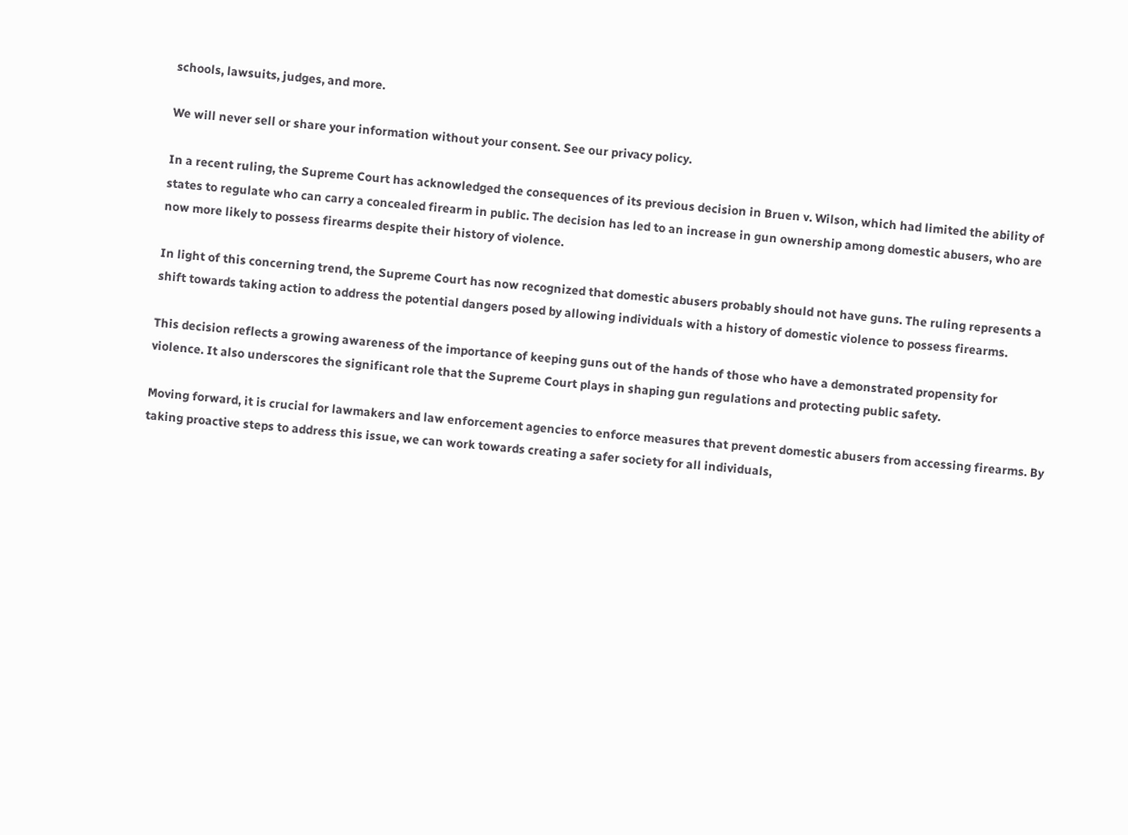schools, lawsuits, judges, and more.

We will never sell or share your information without your consent. See our privacy policy.

In a recent ruling, the Supreme Court has acknowledged the consequences of its previous decision in Bruen v. Wilson, which had limited the ability of states to regulate who can carry a concealed firearm in public. The decision has led to an increase in gun ownership among domestic abusers, who are now more likely to possess firearms despite their history of violence.

In light of this concerning trend, the Supreme Court has now recognized that domestic abusers probably should not have guns. The ruling represents a shift towards taking action to address the potential dangers posed by allowing individuals with a history of domestic violence to possess firearms.

This decision reflects a growing awareness of the importance of keeping guns out of the hands of those who have a demonstrated propensity for violence. It also underscores the significant role that the Supreme Court plays in shaping gun regulations and protecting public safety.

Moving forward, it is crucial for lawmakers and law enforcement agencies to enforce measures that prevent domestic abusers from accessing firearms. By taking proactive steps to address this issue, we can work towards creating a safer society for all individuals,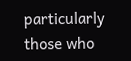particularly those who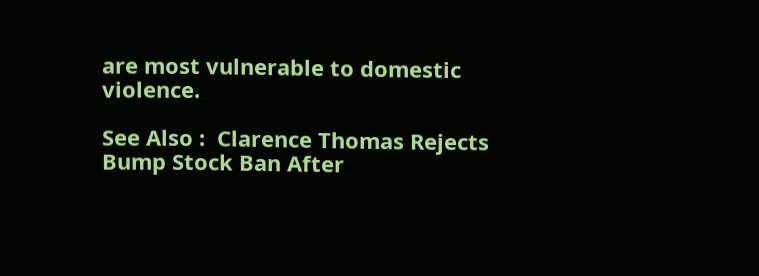are most vulnerable to domestic violence.

See Also :  Clarence Thomas Rejects Bump Stock Ban After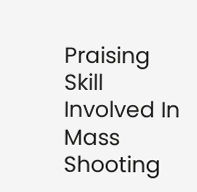Praising Skill Involved In Mass Shooting